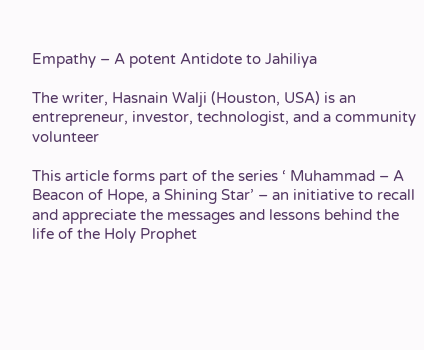Empathy – A potent Antidote to Jahiliya

The writer, Hasnain Walji (Houston, USA) is an entrepreneur, investor, technologist, and a community volunteer

This article forms part of the series ‘ Muhammad – A Beacon of Hope, a Shining Star’ – an initiative to recall and appreciate the messages and lessons behind the life of the Holy Prophet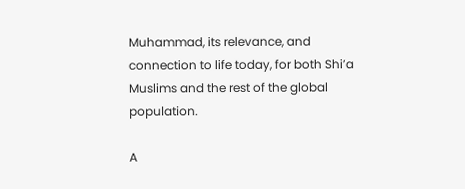Muhammad, its relevance, and connection to life today, for both Shi’a Muslims and the rest of the global population.

A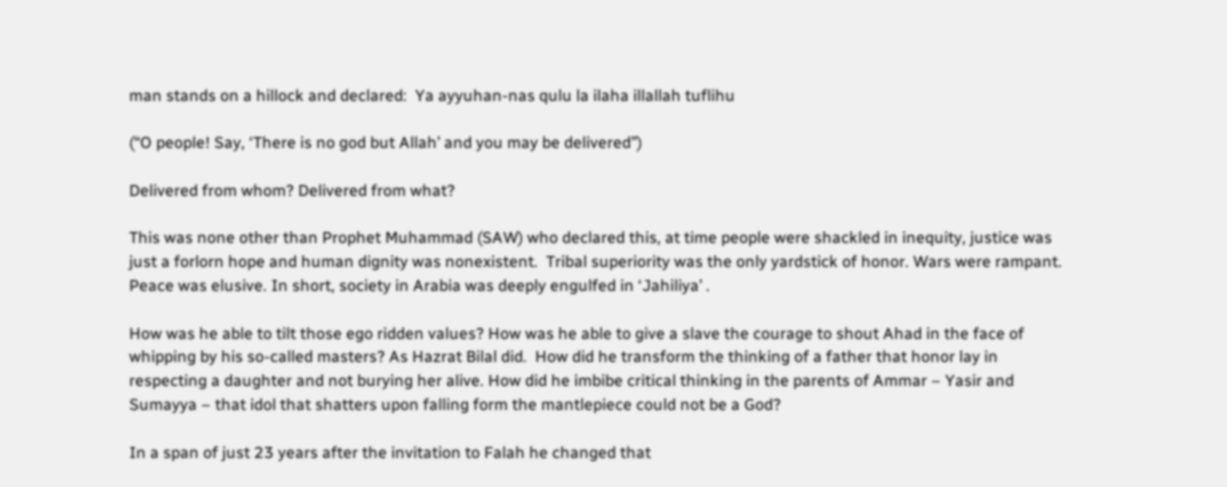man stands on a hillock and declared:  Ya ayyuhan-nas qulu la ilaha illallah tuflihu

(“O people! Say, ‘There is no god but Allah’ and you may be delivered”)

Delivered from whom? Delivered from what?

This was none other than Prophet Muhammad (SAW) who declared this, at time people were shackled in inequity, justice was just a forlorn hope and human dignity was nonexistent.  Tribal superiority was the only yardstick of honor. Wars were rampant. Peace was elusive. In short, society in Arabia was deeply engulfed in ‘Jahiliya’ .

How was he able to tilt those ego ridden values? How was he able to give a slave the courage to shout Ahad in the face of whipping by his so-called masters? As Hazrat Bilal did.  How did he transform the thinking of a father that honor lay in respecting a daughter and not burying her alive. How did he imbibe critical thinking in the parents of Ammar – Yasir and Sumayya – that idol that shatters upon falling form the mantlepiece could not be a God?

In a span of just 23 years after the invitation to Falah he changed that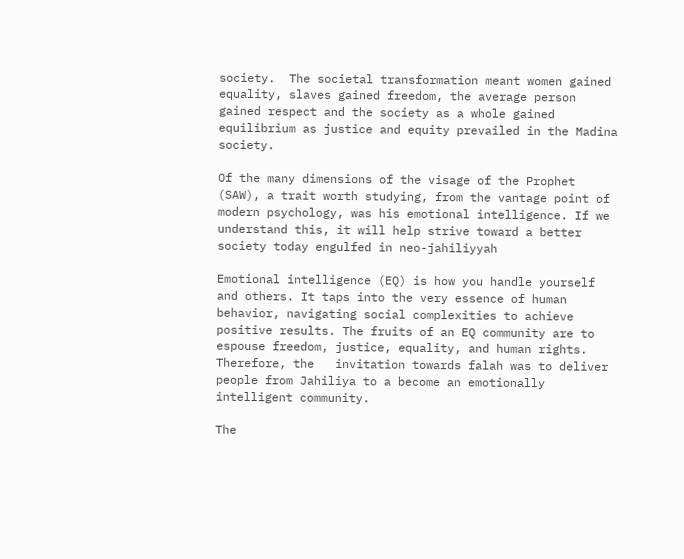society.  The societal transformation meant women gained equality, slaves gained freedom, the average person gained respect and the society as a whole gained equilibrium as justice and equity prevailed in the Madina society.

Of the many dimensions of the visage of the Prophet (SAW), a trait worth studying, from the vantage point of modern psychology, was his emotional intelligence. If we understand this, it will help strive toward a better society today engulfed in neo-jahiliyyah

Emotional intelligence (EQ) is how you handle yourself and others. It taps into the very essence of human behavior, navigating social complexities to achieve positive results. The fruits of an EQ community are to espouse freedom, justice, equality, and human rights. Therefore, the   invitation towards falah was to deliver people from Jahiliya to a become an emotionally intelligent community.

The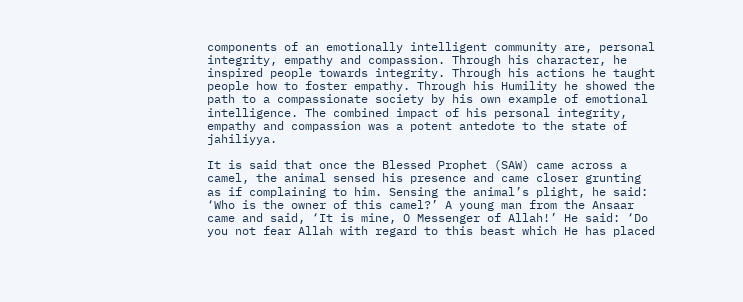components of an emotionally intelligent community are, personal integrity, empathy and compassion. Through his character, he inspired people towards integrity. Through his actions he taught people how to foster empathy. Through his Humility he showed the path to a compassionate society by his own example of emotional intelligence. The combined impact of his personal integrity, empathy and compassion was a potent antedote to the state of jahiliyya.

It is said that once the Blessed Prophet (SAW) came across a camel, the animal sensed his presence and came closer grunting as if complaining to him. Sensing the animal’s plight, he said: ‘Who is the owner of this camel?’ A young man from the Ansaar came and said, ‘It is mine, O Messenger of Allah!’ He said: ‘Do you not fear Allah with regard to this beast which He has placed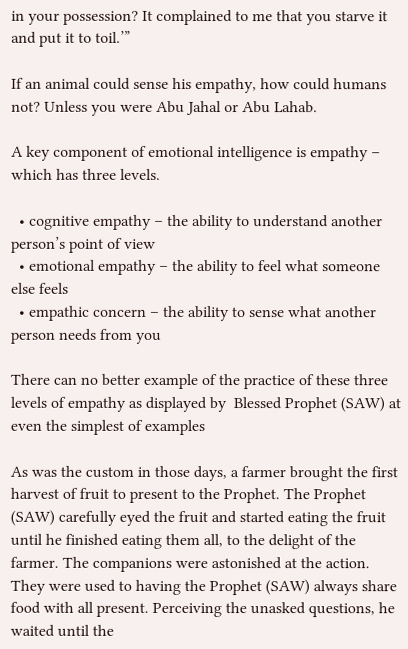in your possession? It complained to me that you starve it and put it to toil.’”

If an animal could sense his empathy, how could humans not? Unless you were Abu Jahal or Abu Lahab.

A key component of emotional intelligence is empathy – which has three levels.

  • cognitive empathy – the ability to understand another person’s point of view
  • emotional empathy – the ability to feel what someone else feels
  • empathic concern – the ability to sense what another person needs from you

There can no better example of the practice of these three levels of empathy as displayed by  Blessed Prophet (SAW) at even the simplest of examples

As was the custom in those days, a farmer brought the first harvest of fruit to present to the Prophet. The Prophet (SAW) carefully eyed the fruit and started eating the fruit until he finished eating them all, to the delight of the farmer. The companions were astonished at the action.  They were used to having the Prophet (SAW) always share food with all present. Perceiving the unasked questions, he waited until the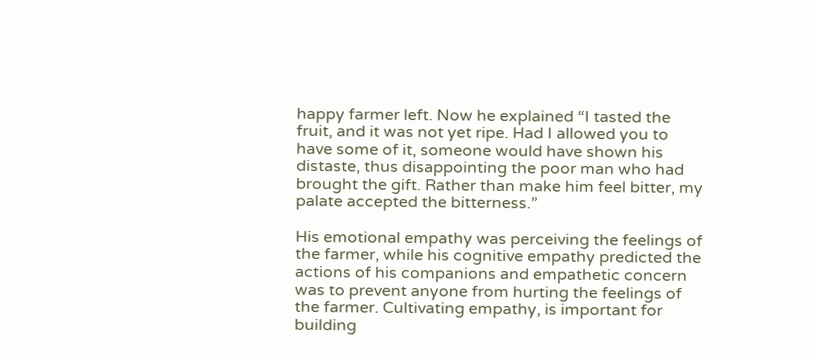happy farmer left. Now he explained “I tasted the fruit, and it was not yet ripe. Had I allowed you to have some of it, someone would have shown his distaste, thus disappointing the poor man who had brought the gift. Rather than make him feel bitter, my palate accepted the bitterness.”

His emotional empathy was perceiving the feelings of the farmer, while his cognitive empathy predicted the actions of his companions and empathetic concern was to prevent anyone from hurting the feelings of the farmer. Cultivating empathy, is important for building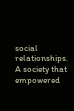social relationships.  A society that empowered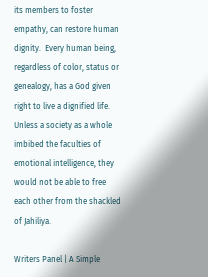its members to foster empathy, can restore human dignity.  Every human being, regardless of color, status or genealogy, has a God given right to live a dignified life.  Unless a society as a whole imbibed the faculties of emotional intelligence, they would not be able to free each other from the shackled of Jahiliya.

Writers Panel | A Simple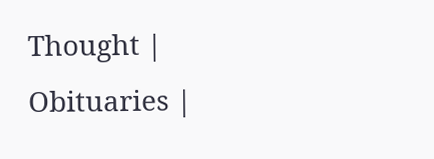Thought | Obituaries |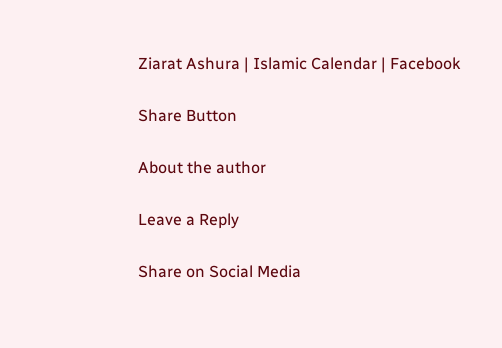Ziarat Ashura | Islamic Calendar | Facebook

Share Button

About the author

Leave a Reply

Share on Social Media